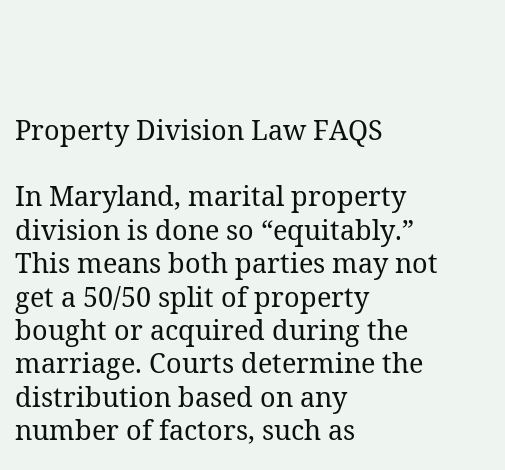Property Division Law FAQS

In Maryland, marital property division is done so “equitably.” This means both parties may not get a 50/50 split of property bought or acquired during the marriage. Courts determine the distribution based on any number of factors, such as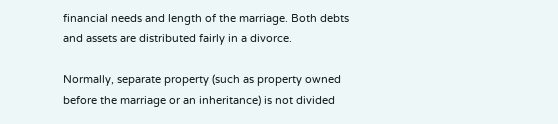financial needs and length of the marriage. Both debts and assets are distributed fairly in a divorce.

Normally, separate property (such as property owned before the marriage or an inheritance) is not divided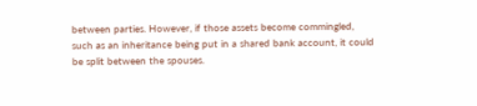between parties. However, if those assets become commingled, such as an inheritance being put in a shared bank account, it could be split between the spouses.